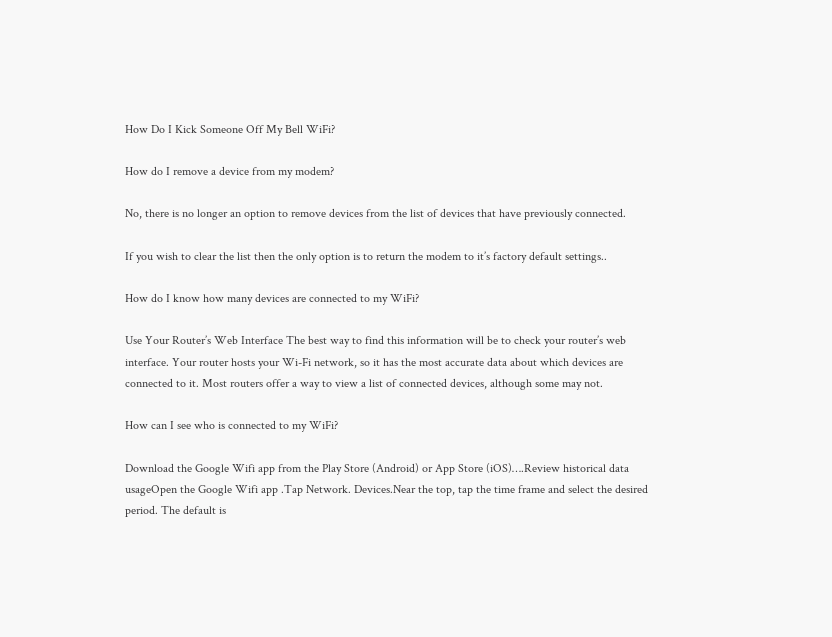How Do I Kick Someone Off My Bell WiFi?

How do I remove a device from my modem?

No, there is no longer an option to remove devices from the list of devices that have previously connected.

If you wish to clear the list then the only option is to return the modem to it’s factory default settings..

How do I know how many devices are connected to my WiFi?

Use Your Router’s Web Interface The best way to find this information will be to check your router’s web interface. Your router hosts your Wi-Fi network, so it has the most accurate data about which devices are connected to it. Most routers offer a way to view a list of connected devices, although some may not.

How can I see who is connected to my WiFi?

Download the Google Wifi app from the Play Store (Android) or App Store (iOS)….Review historical data usageOpen the Google Wifi app .Tap Network. Devices.Near the top, tap the time frame and select the desired period. The default is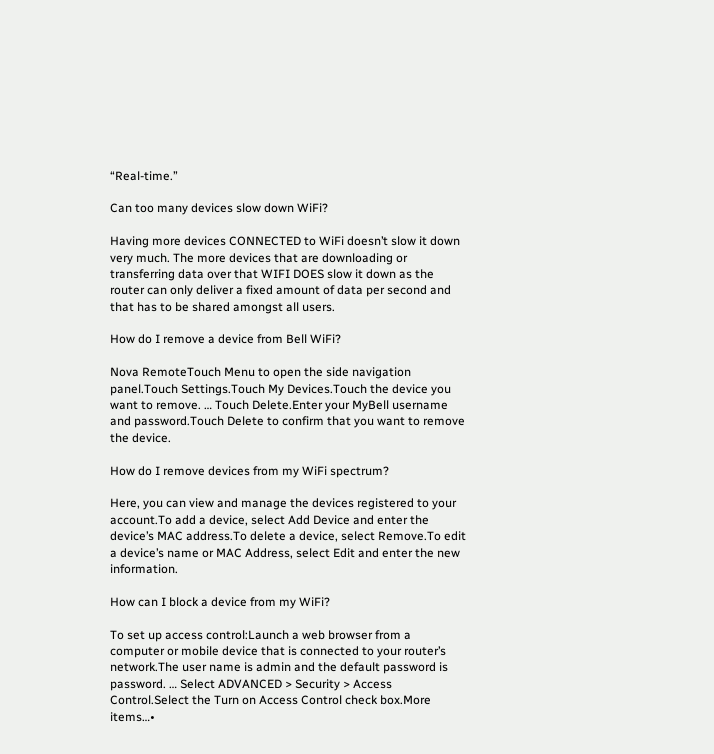“Real-time.”

Can too many devices slow down WiFi?

Having more devices CONNECTED to WiFi doesn’t slow it down very much. The more devices that are downloading or transferring data over that WIFI DOES slow it down as the router can only deliver a fixed amount of data per second and that has to be shared amongst all users.

How do I remove a device from Bell WiFi?

Nova RemoteTouch Menu to open the side navigation panel.Touch Settings.Touch My Devices.Touch the device you want to remove. … Touch Delete.Enter your MyBell username and password.Touch Delete to confirm that you want to remove the device.

How do I remove devices from my WiFi spectrum?

Here, you can view and manage the devices registered to your account.To add a device, select Add Device and enter the device’s MAC address.To delete a device, select Remove.To edit a device’s name or MAC Address, select Edit and enter the new information.

How can I block a device from my WiFi?

To set up access control:Launch a web browser from a computer or mobile device that is connected to your router’s network.The user name is admin and the default password is password. … Select ADVANCED > Security > Access Control.Select the Turn on Access Control check box.More items…•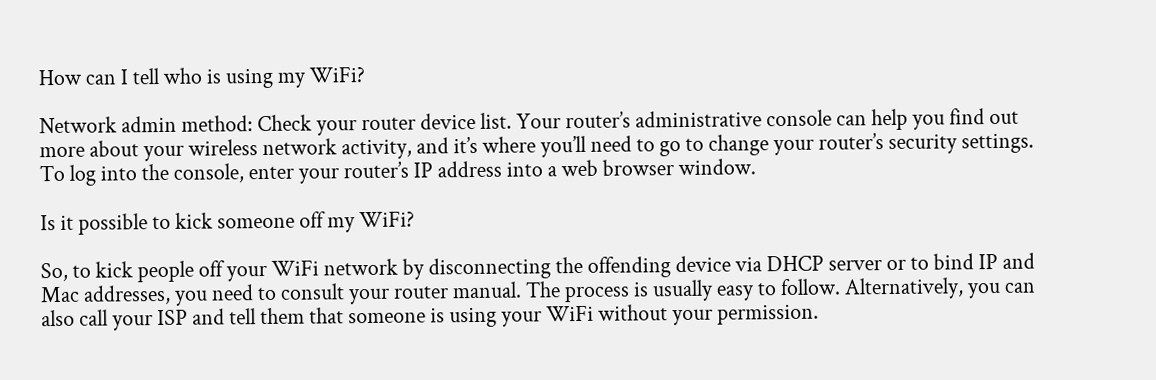How can I tell who is using my WiFi?

Network admin method: Check your router device list. Your router’s administrative console can help you find out more about your wireless network activity, and it’s where you’ll need to go to change your router’s security settings. To log into the console, enter your router’s IP address into a web browser window.

Is it possible to kick someone off my WiFi?

So, to kick people off your WiFi network by disconnecting the offending device via DHCP server or to bind IP and Mac addresses, you need to consult your router manual. The process is usually easy to follow. Alternatively, you can also call your ISP and tell them that someone is using your WiFi without your permission.